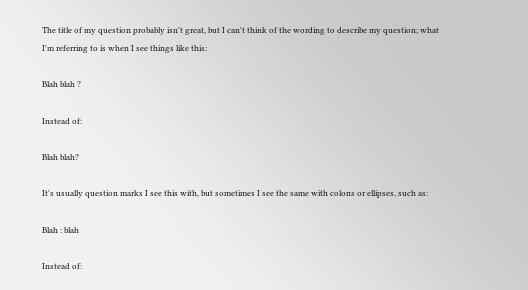The title of my question probably isn't great, but I can't think of the wording to describe my question; what I'm referring to is when I see things like this:

Blah blah ?

Instead of:

Blah blah?

It's usually question marks I see this with, but sometimes I see the same with colons or ellipses, such as:

Blah : blah

Instead of: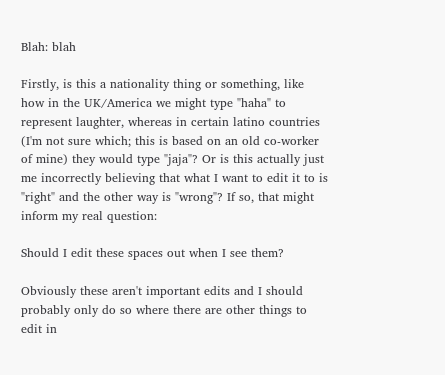Blah: blah

Firstly, is this a nationality thing or something, like how in the UK/America we might type "haha" to represent laughter, whereas in certain latino countries (I'm not sure which; this is based on an old co-worker of mine) they would type "jaja"? Or is this actually just me incorrectly believing that what I want to edit it to is "right" and the other way is "wrong"? If so, that might inform my real question:

Should I edit these spaces out when I see them?

Obviously these aren't important edits and I should probably only do so where there are other things to edit in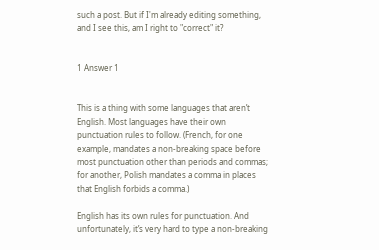such a post. But if I'm already editing something, and I see this, am I right to "correct" it?


1 Answer 1


This is a thing with some languages that aren’t English. Most languages have their own punctuation rules to follow. (French, for one example, mandates a non-breaking space before most punctuation other than periods and commas; for another, Polish mandates a comma in places that English forbids a comma.)

English has its own rules for punctuation. And unfortunately, it’s very hard to type a non-breaking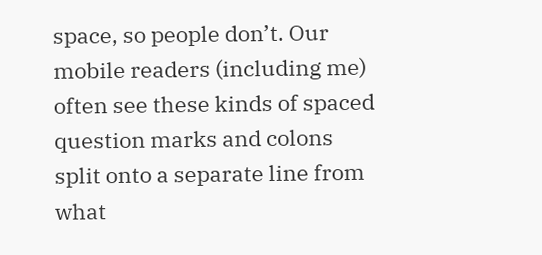space, so people don’t. Our mobile readers (including me) often see these kinds of spaced question marks and colons split onto a separate line from what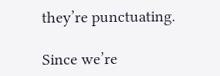they’re punctuating.

Since we’re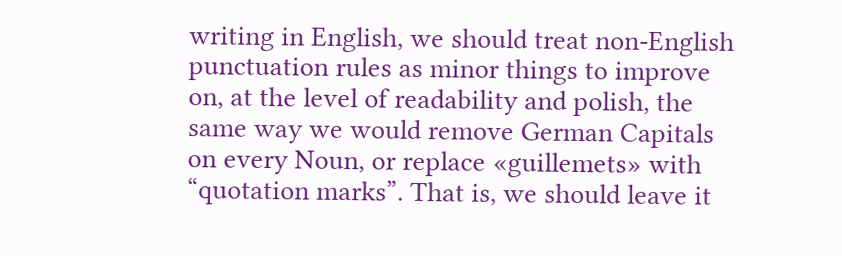writing in English, we should treat non-English punctuation rules as minor things to improve on, at the level of readability and polish, the same way we would remove German Capitals on every Noun, or replace «guillemets» with “quotation marks”. That is, we should leave it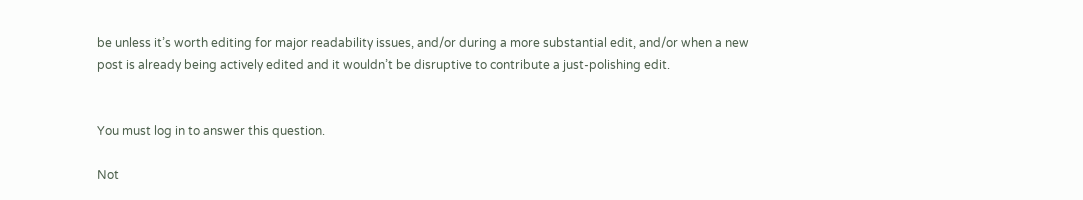be unless it’s worth editing for major readability issues, and/or during a more substantial edit, and/or when a new post is already being actively edited and it wouldn’t be disruptive to contribute a just-polishing edit.


You must log in to answer this question.

Not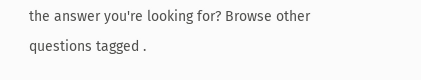the answer you're looking for? Browse other questions tagged .